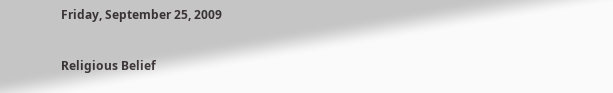Friday, September 25, 2009

Religious Belief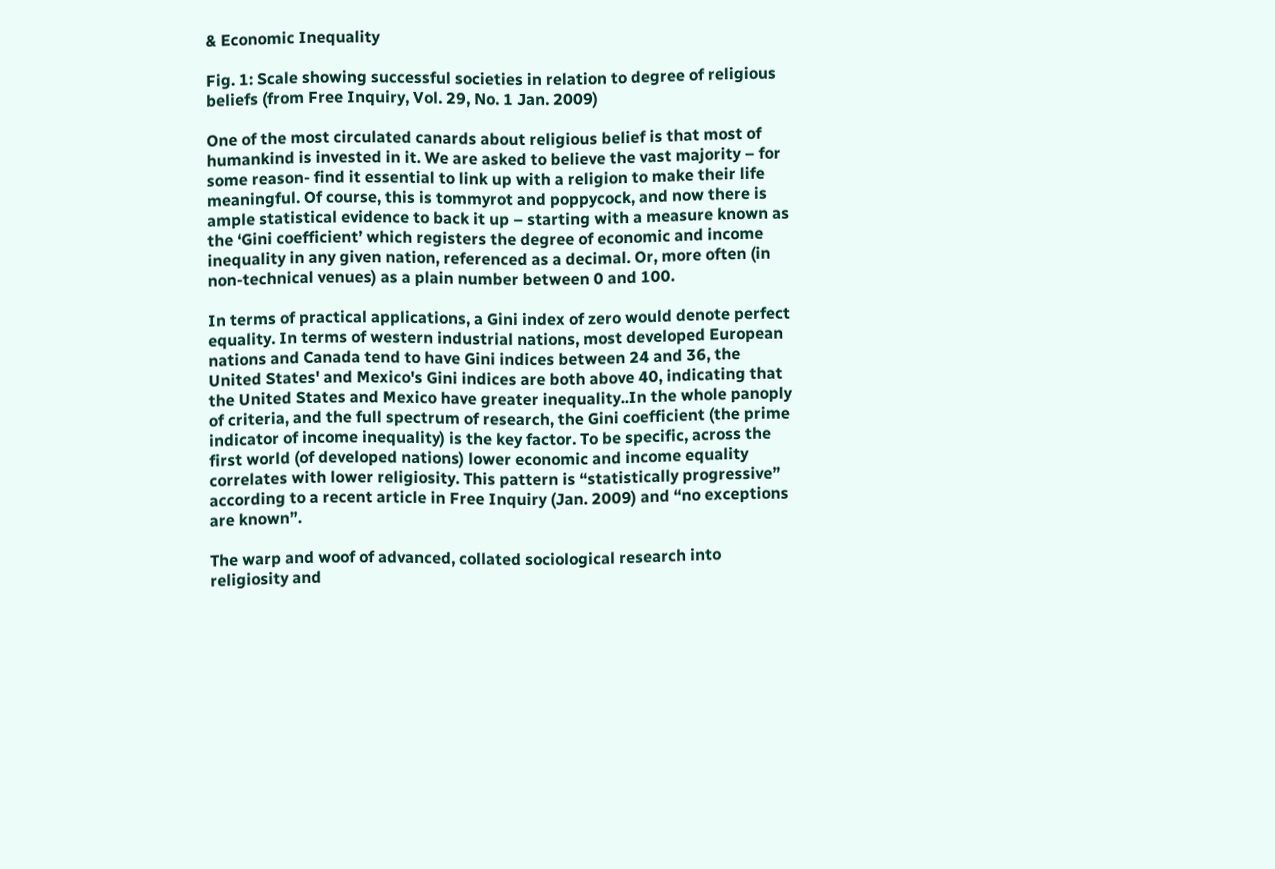& Economic Inequality

Fig. 1: Scale showing successful societies in relation to degree of religious beliefs (from Free Inquiry, Vol. 29, No. 1 Jan. 2009)

One of the most circulated canards about religious belief is that most of humankind is invested in it. We are asked to believe the vast majority – for some reason- find it essential to link up with a religion to make their life meaningful. Of course, this is tommyrot and poppycock, and now there is ample statistical evidence to back it up – starting with a measure known as the ‘Gini coefficient’ which registers the degree of economic and income inequality in any given nation, referenced as a decimal. Or, more often (in non-technical venues) as a plain number between 0 and 100.

In terms of practical applications, a Gini index of zero would denote perfect equality. In terms of western industrial nations, most developed European nations and Canada tend to have Gini indices between 24 and 36, the United States' and Mexico's Gini indices are both above 40, indicating that the United States and Mexico have greater inequality..In the whole panoply of criteria, and the full spectrum of research, the Gini coefficient (the prime indicator of income inequality) is the key factor. To be specific, across the first world (of developed nations) lower economic and income equality correlates with lower religiosity. This pattern is “statistically progressive” according to a recent article in Free Inquiry (Jan. 2009) and “no exceptions are known”.

The warp and woof of advanced, collated sociological research into religiosity and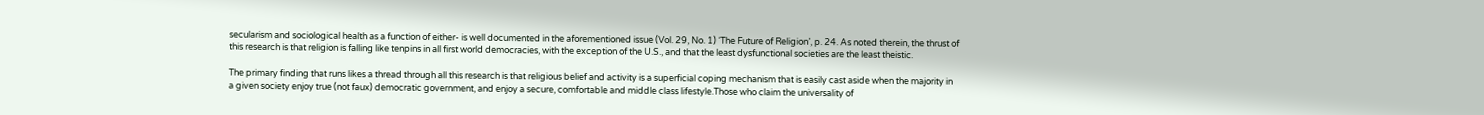secularism and sociological health as a function of either- is well documented in the aforementioned issue (Vol. 29, No. 1) ‘The Future of Religion’, p. 24. As noted therein, the thrust of this research is that religion is falling like tenpins in all first world democracies, with the exception of the U.S., and that the least dysfunctional societies are the least theistic.

The primary finding that runs likes a thread through all this research is that religious belief and activity is a superficial coping mechanism that is easily cast aside when the majority in a given society enjoy true (not faux) democratic government, and enjoy a secure, comfortable and middle class lifestyle.Those who claim the universality of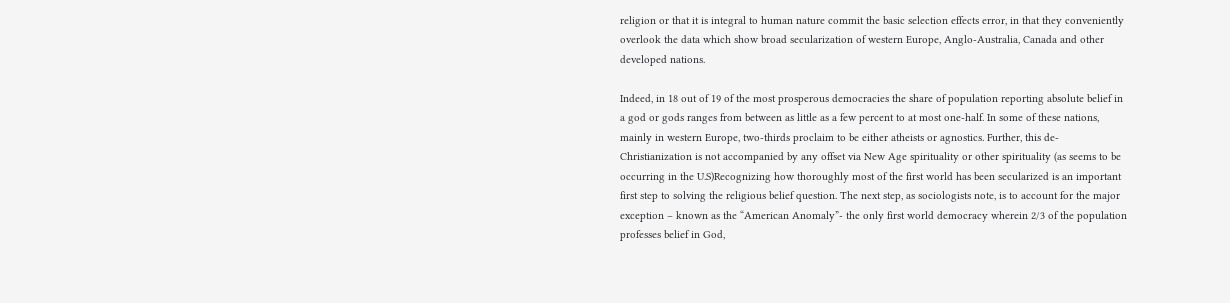religion or that it is integral to human nature commit the basic selection effects error, in that they conveniently overlook the data which show broad secularization of western Europe, Anglo-Australia, Canada and other developed nations.

Indeed, in 18 out of 19 of the most prosperous democracies the share of population reporting absolute belief in a god or gods ranges from between as little as a few percent to at most one-half. In some of these nations, mainly in western Europe, two-thirds proclaim to be either atheists or agnostics. Further, this de-Christianization is not accompanied by any offset via New Age spirituality or other spirituality (as seems to be occurring in the U.S)Recognizing how thoroughly most of the first world has been secularized is an important first step to solving the religious belief question. The next step, as sociologists note, is to account for the major exception – known as the “American Anomaly”- the only first world democracy wherein 2/3 of the population professes belief in God,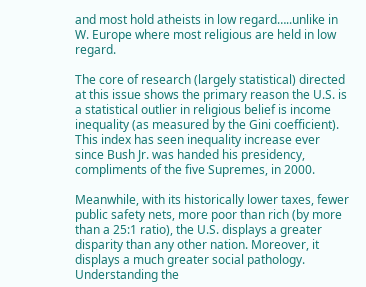and most hold atheists in low regard…..unlike in W. Europe where most religious are held in low regard.

The core of research (largely statistical) directed at this issue shows the primary reason the U.S. is a statistical outlier in religious belief is income inequality (as measured by the Gini coefficient).
This index has seen inequality increase ever since Bush Jr. was handed his presidency, compliments of the five Supremes, in 2000.

Meanwhile, with its historically lower taxes, fewer public safety nets, more poor than rich (by more than a 25:1 ratio), the U.S. displays a greater disparity than any other nation. Moreover, it displays a much greater social pathology. Understanding the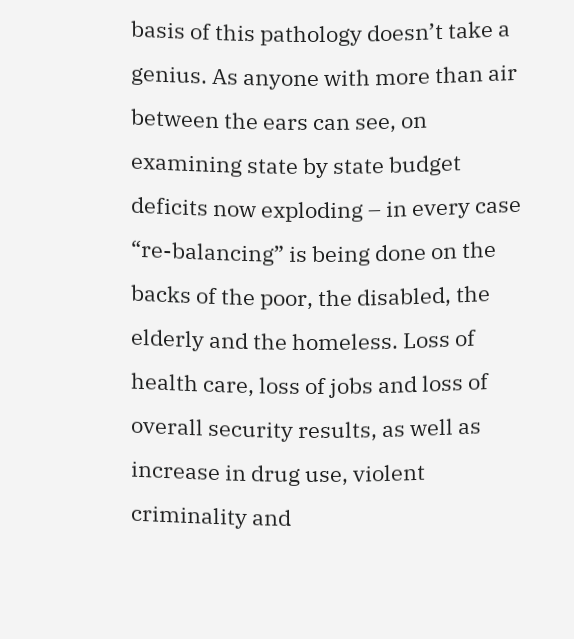basis of this pathology doesn’t take a genius. As anyone with more than air between the ears can see, on examining state by state budget deficits now exploding – in every case “re-balancing” is being done on the backs of the poor, the disabled, the elderly and the homeless. Loss of health care, loss of jobs and loss of overall security results, as well as increase in drug use, violent criminality and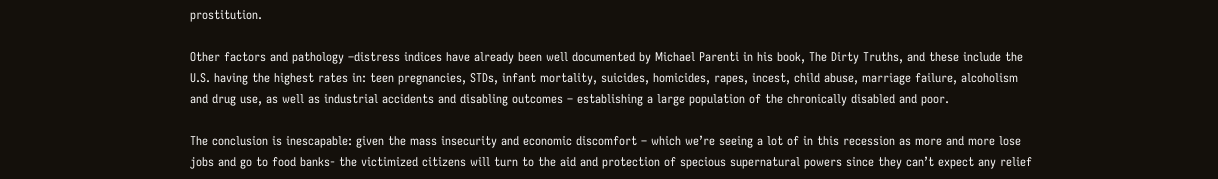prostitution.

Other factors and pathology –distress indices have already been well documented by Michael Parenti in his book, The Dirty Truths, and these include the U.S. having the highest rates in: teen pregnancies, STDs, infant mortality, suicides, homicides, rapes, incest, child abuse, marriage failure, alcoholism and drug use, as well as industrial accidents and disabling outcomes – establishing a large population of the chronically disabled and poor.

The conclusion is inescapable: given the mass insecurity and economic discomfort – which we’re seeing a lot of in this recession as more and more lose jobs and go to food banks- the victimized citizens will turn to the aid and protection of specious supernatural powers since they can’t expect any relief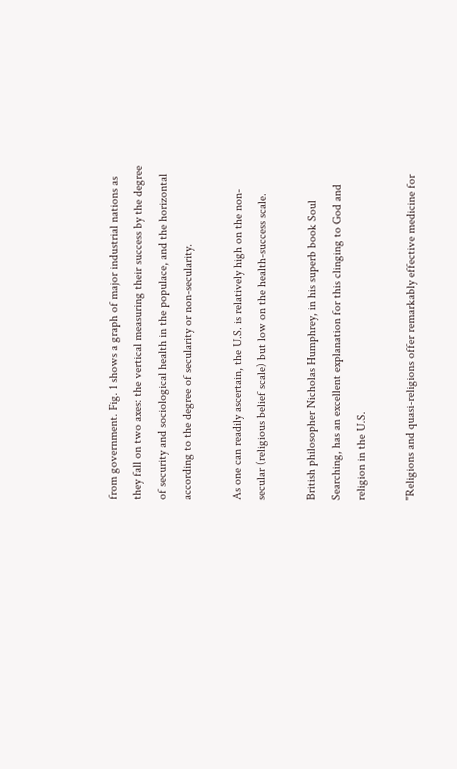from government. Fig. 1 shows a graph of major industrial nations as they fall on two axes: the vertical measuring their success by the degree of security and sociological health in the populace, and the horizontal according to the degree of secularity or non-secularity.

As one can readily ascertain, the U.S. is relatively high on the non-secular (religious belief scale) but low on the health-success scale.

British philosopher Nicholas Humphrey, in his superb book Soul Searching, has an excellent explanation for this clinging to God and religion in the U.S.

"Religions and quasi-religions offer remarkably effective medicine for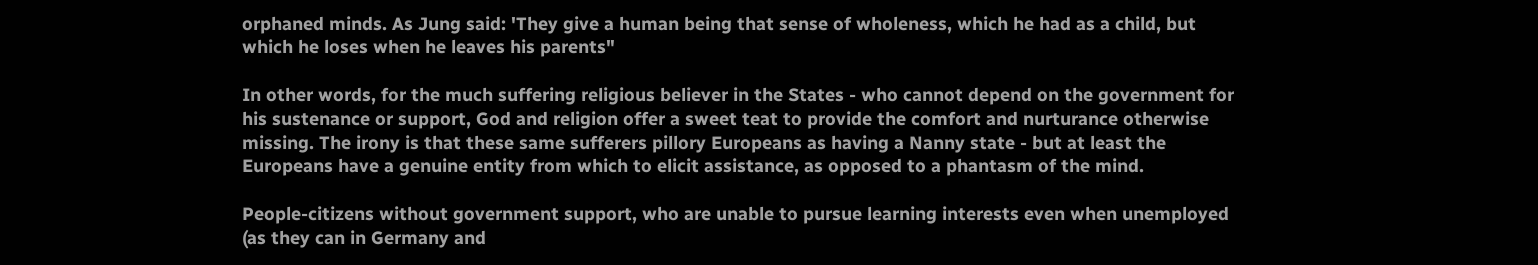orphaned minds. As Jung said: 'They give a human being that sense of wholeness, which he had as a child, but which he loses when he leaves his parents"

In other words, for the much suffering religious believer in the States - who cannot depend on the government for his sustenance or support, God and religion offer a sweet teat to provide the comfort and nurturance otherwise missing. The irony is that these same sufferers pillory Europeans as having a Nanny state - but at least the Europeans have a genuine entity from which to elicit assistance, as opposed to a phantasm of the mind.

People-citizens without government support, who are unable to pursue learning interests even when unemployed (as they can in Germany and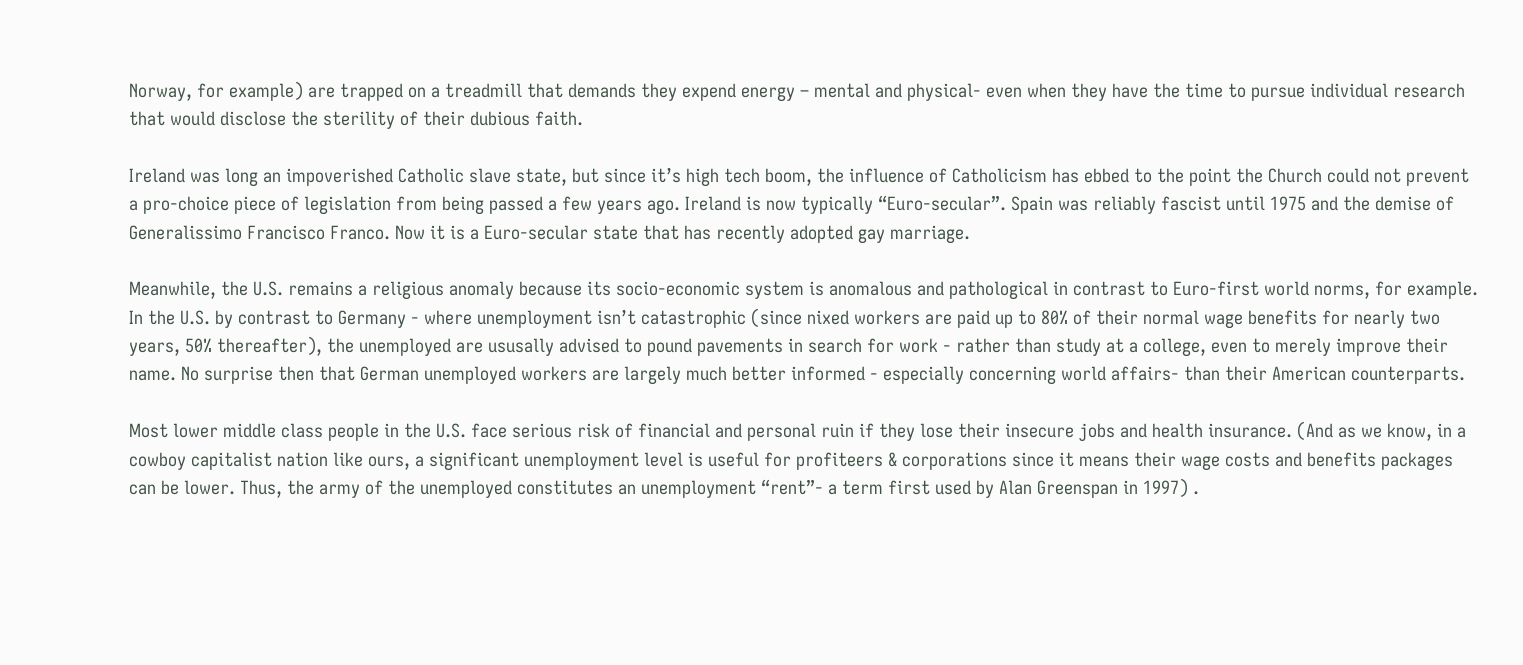Norway, for example) are trapped on a treadmill that demands they expend energy – mental and physical- even when they have the time to pursue individual research that would disclose the sterility of their dubious faith.

Ireland was long an impoverished Catholic slave state, but since it’s high tech boom, the influence of Catholicism has ebbed to the point the Church could not prevent a pro-choice piece of legislation from being passed a few years ago. Ireland is now typically “Euro-secular”. Spain was reliably fascist until 1975 and the demise of Generalissimo Francisco Franco. Now it is a Euro-secular state that has recently adopted gay marriage.

Meanwhile, the U.S. remains a religious anomaly because its socio-economic system is anomalous and pathological in contrast to Euro-first world norms, for example. In the U.S. by contrast to Germany - where unemployment isn’t catastrophic (since nixed workers are paid up to 80% of their normal wage benefits for nearly two years, 50% thereafter), the unemployed are ususally advised to pound pavements in search for work - rather than study at a college, even to merely improve their name. No surprise then that German unemployed workers are largely much better informed - especially concerning world affairs- than their American counterparts.

Most lower middle class people in the U.S. face serious risk of financial and personal ruin if they lose their insecure jobs and health insurance. (And as we know, in a cowboy capitalist nation like ours, a significant unemployment level is useful for profiteers & corporations since it means their wage costs and benefits packages can be lower. Thus, the army of the unemployed constitutes an unemployment “rent”- a term first used by Alan Greenspan in 1997) .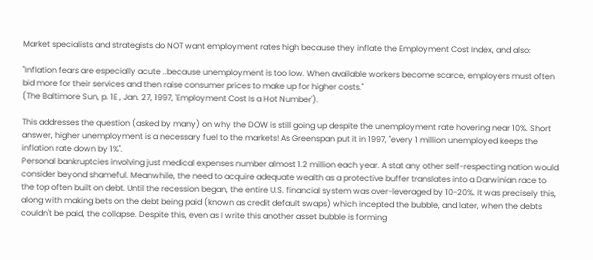Market specialists and strategists do NOT want employment rates high because they inflate the Employment Cost Index, and also:

"Inflation fears are especially acute ..because unemployment is too low. When available workers become scarce, employers must often bid more for their services and then raise consumer prices to make up for higher costs."
(The Baltimore Sun, p. 1E , Jan. 27, 1997, 'Employment Cost Is a Hot Number').

This addresses the question (asked by many) on why the DOW is still going up despite the unemployment rate hovering near 10%. Short answer, higher unemployment is a necessary fuel to the markets! As Greenspan put it in 1997, "every 1 million unemployed keeps the inflation rate down by 1%".
Personal bankruptcies involving just medical expenses number almost 1.2 million each year. A stat any other self-respecting nation would consider beyond shameful. Meanwhile, the need to acquire adequate wealth as a protective buffer translates into a Darwinian race to the top often built on debt. Until the recession began, the entire U.S. financial system was over-leveraged by 10-20%. It was precisely this, along with making bets on the debt being paid (known as credit default swaps) which incepted the bubble, and later, when the debts couldn't be paid, the collapse. Despite this, even as I write this another asset bubble is forming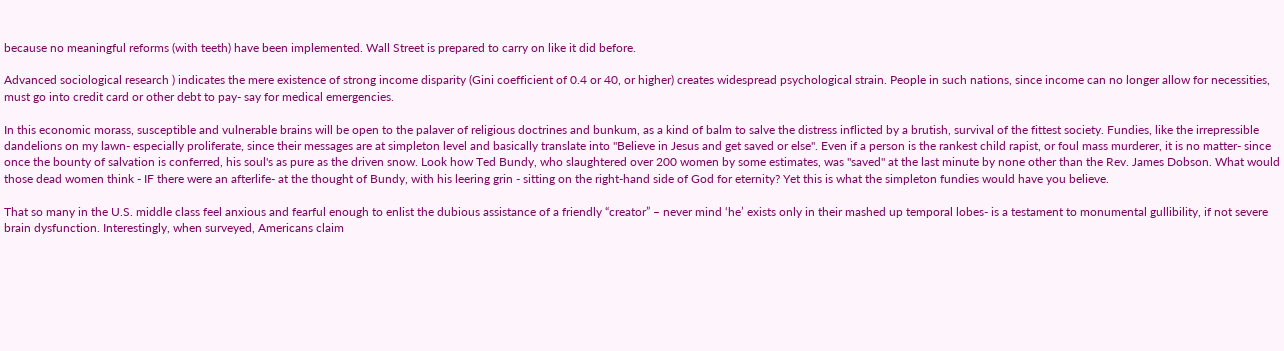because no meaningful reforms (with teeth) have been implemented. Wall Street is prepared to carry on like it did before.

Advanced sociological research ) indicates the mere existence of strong income disparity (Gini coefficient of 0.4 or 40, or higher) creates widespread psychological strain. People in such nations, since income can no longer allow for necessities, must go into credit card or other debt to pay- say for medical emergencies.

In this economic morass, susceptible and vulnerable brains will be open to the palaver of religious doctrines and bunkum, as a kind of balm to salve the distress inflicted by a brutish, survival of the fittest society. Fundies, like the irrepressible dandelions on my lawn- especially proliferate, since their messages are at simpleton level and basically translate into "Believe in Jesus and get saved or else". Even if a person is the rankest child rapist, or foul mass murderer, it is no matter- since once the bounty of salvation is conferred, his soul's as pure as the driven snow. Look how Ted Bundy, who slaughtered over 200 women by some estimates, was "saved" at the last minute by none other than the Rev. James Dobson. What would those dead women think - IF there were an afterlife- at the thought of Bundy, with his leering grin - sitting on the right-hand side of God for eternity? Yet this is what the simpleton fundies would have you believe.

That so many in the U.S. middle class feel anxious and fearful enough to enlist the dubious assistance of a friendly “creator” – never mind ‘he’ exists only in their mashed up temporal lobes- is a testament to monumental gullibility, if not severe brain dysfunction. Interestingly, when surveyed, Americans claim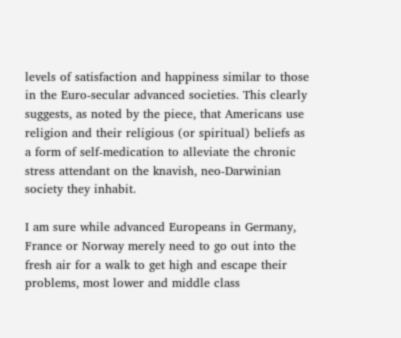levels of satisfaction and happiness similar to those in the Euro-secular advanced societies. This clearly suggests, as noted by the piece, that Americans use religion and their religious (or spiritual) beliefs as a form of self-medication to alleviate the chronic stress attendant on the knavish, neo-Darwinian society they inhabit.

I am sure while advanced Europeans in Germany, France or Norway merely need to go out into the fresh air for a walk to get high and escape their problems, most lower and middle class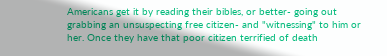Americans get it by reading their bibles, or better- going out grabbing an unsuspecting free citizen- and "witnessing" to him or her. Once they have that poor citizen terrified of death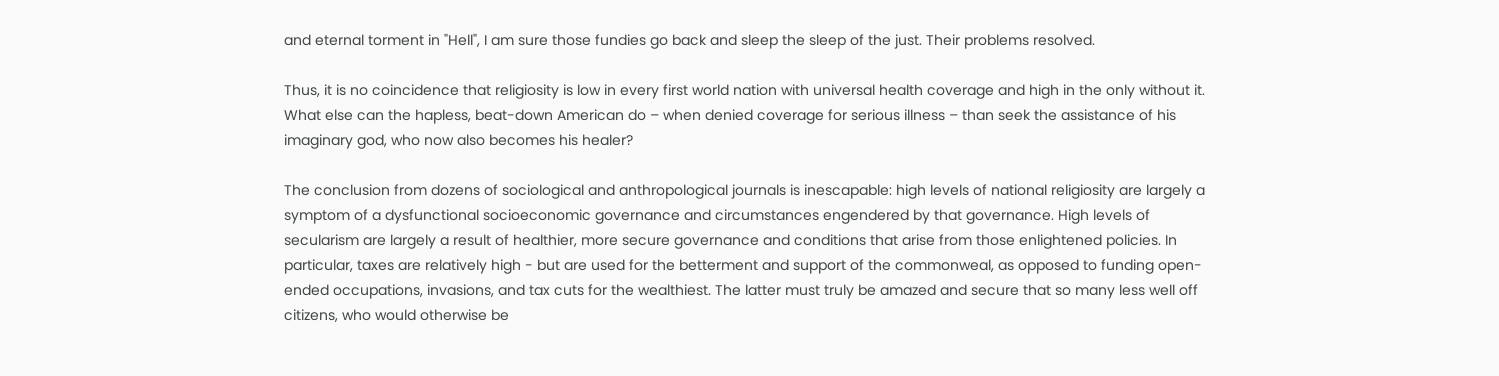and eternal torment in "Hell", I am sure those fundies go back and sleep the sleep of the just. Their problems resolved.

Thus, it is no coincidence that religiosity is low in every first world nation with universal health coverage and high in the only without it. What else can the hapless, beat-down American do – when denied coverage for serious illness – than seek the assistance of his imaginary god, who now also becomes his healer?

The conclusion from dozens of sociological and anthropological journals is inescapable: high levels of national religiosity are largely a symptom of a dysfunctional socioeconomic governance and circumstances engendered by that governance. High levels of secularism are largely a result of healthier, more secure governance and conditions that arise from those enlightened policies. In particular, taxes are relatively high - but are used for the betterment and support of the commonweal, as opposed to funding open-ended occupations, invasions, and tax cuts for the wealthiest. The latter must truly be amazed and secure that so many less well off citizens, who would otherwise be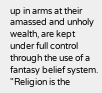up in arms at their amassed and unholy wealth, are kept under full control through the use of a fantasy belief system.
"Religion is the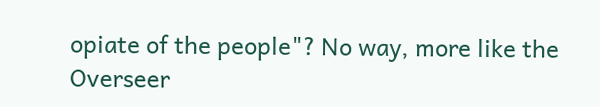opiate of the people"? No way, more like the Overseer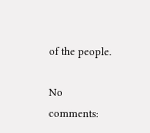of the people.

No comments: